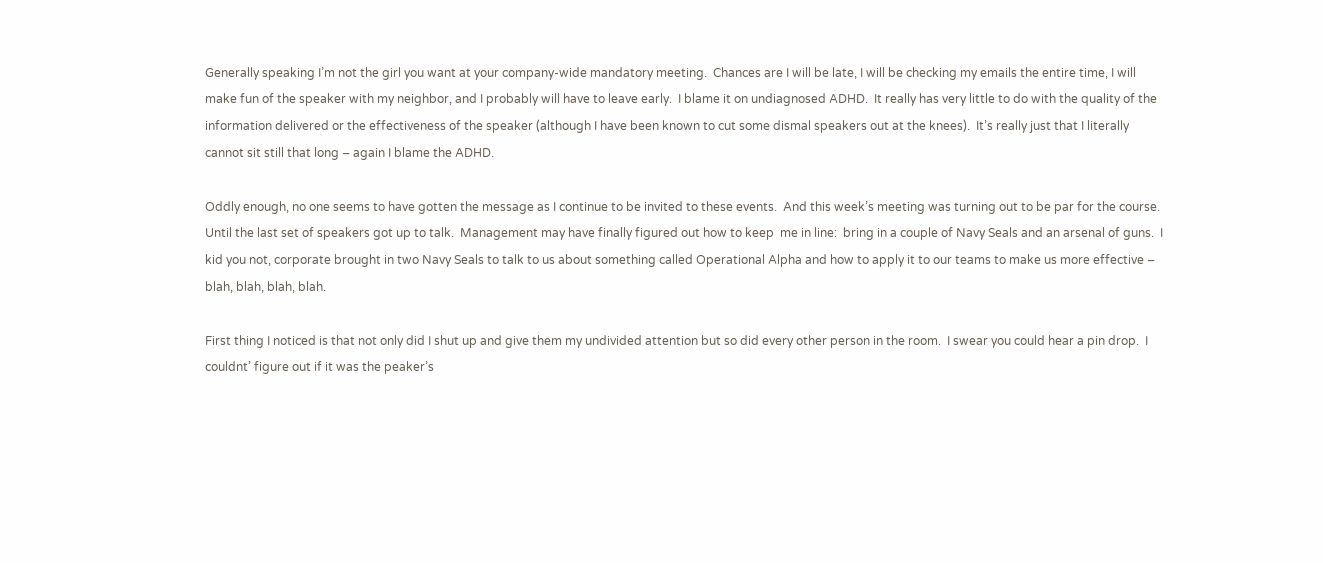Generally speaking I’m not the girl you want at your company-wide mandatory meeting.  Chances are I will be late, I will be checking my emails the entire time, I will make fun of the speaker with my neighbor, and I probably will have to leave early.  I blame it on undiagnosed ADHD.  It really has very little to do with the quality of the information delivered or the effectiveness of the speaker (although I have been known to cut some dismal speakers out at the knees).  It’s really just that I literally cannot sit still that long – again I blame the ADHD.

Oddly enough, no one seems to have gotten the message as I continue to be invited to these events.  And this week’s meeting was turning out to be par for the course.   Until the last set of speakers got up to talk.  Management may have finally figured out how to keep  me in line:  bring in a couple of Navy Seals and an arsenal of guns.  I kid you not, corporate brought in two Navy Seals to talk to us about something called Operational Alpha and how to apply it to our teams to make us more effective – blah, blah, blah, blah.

First thing I noticed is that not only did I shut up and give them my undivided attention but so did every other person in the room.  I swear you could hear a pin drop.  I couldnt’ figure out if it was the peaker’s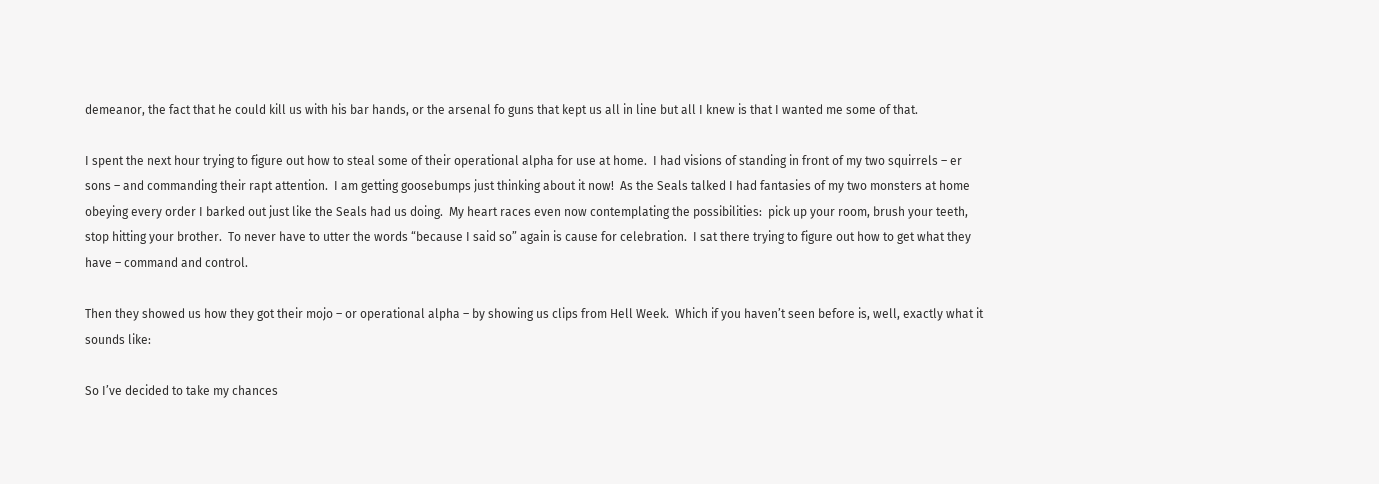demeanor, the fact that he could kill us with his bar hands, or the arsenal fo guns that kept us all in line but all I knew is that I wanted me some of that.

I spent the next hour trying to figure out how to steal some of their operational alpha for use at home.  I had visions of standing in front of my two squirrels – er sons – and commanding their rapt attention.  I am getting goosebumps just thinking about it now!  As the Seals talked I had fantasies of my two monsters at home obeying every order I barked out just like the Seals had us doing.  My heart races even now contemplating the possibilities:  pick up your room, brush your teeth, stop hitting your brother.  To never have to utter the words “because I said so” again is cause for celebration.  I sat there trying to figure out how to get what they have – command and control.

Then they showed us how they got their mojo – or operational alpha – by showing us clips from Hell Week.  Which if you haven’t seen before is, well, exactly what it sounds like:

So I’ve decided to take my chances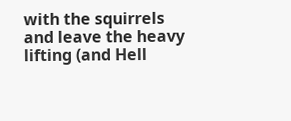with the squirrels and leave the heavy lifting (and Hell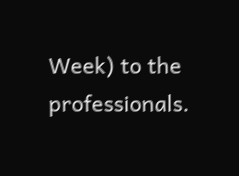Week) to the professionals.